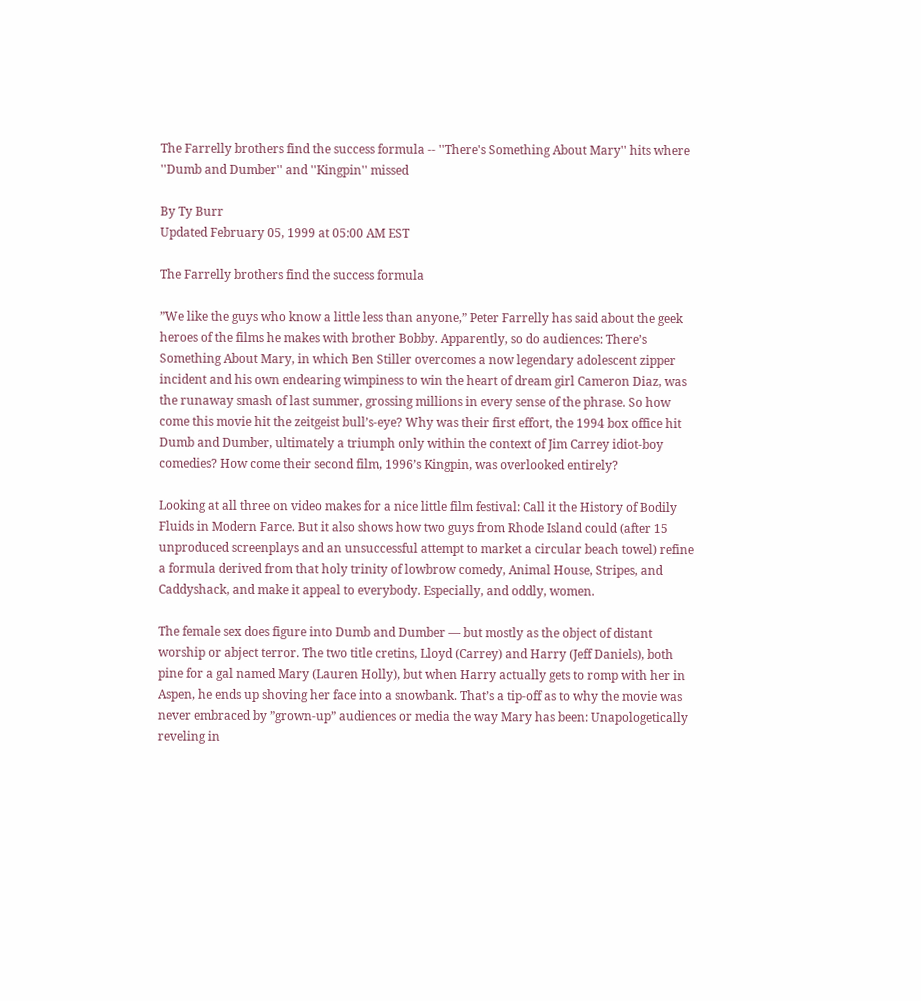The Farrelly brothers find the success formula -- ''There's Something About Mary'' hits where ''Dumb and Dumber'' and ''Kingpin'' missed

By Ty Burr
Updated February 05, 1999 at 05:00 AM EST

The Farrelly brothers find the success formula

”We like the guys who know a little less than anyone,” Peter Farrelly has said about the geek heroes of the films he makes with brother Bobby. Apparently, so do audiences: There’s Something About Mary, in which Ben Stiller overcomes a now legendary adolescent zipper incident and his own endearing wimpiness to win the heart of dream girl Cameron Diaz, was the runaway smash of last summer, grossing millions in every sense of the phrase. So how come this movie hit the zeitgeist bull’s-eye? Why was their first effort, the 1994 box office hit Dumb and Dumber, ultimately a triumph only within the context of Jim Carrey idiot-boy comedies? How come their second film, 1996’s Kingpin, was overlooked entirely?

Looking at all three on video makes for a nice little film festival: Call it the History of Bodily Fluids in Modern Farce. But it also shows how two guys from Rhode Island could (after 15 unproduced screenplays and an unsuccessful attempt to market a circular beach towel) refine a formula derived from that holy trinity of lowbrow comedy, Animal House, Stripes, and Caddyshack, and make it appeal to everybody. Especially, and oddly, women.

The female sex does figure into Dumb and Dumber — but mostly as the object of distant worship or abject terror. The two title cretins, Lloyd (Carrey) and Harry (Jeff Daniels), both pine for a gal named Mary (Lauren Holly), but when Harry actually gets to romp with her in Aspen, he ends up shoving her face into a snowbank. That’s a tip-off as to why the movie was never embraced by ”grown-up” audiences or media the way Mary has been: Unapologetically reveling in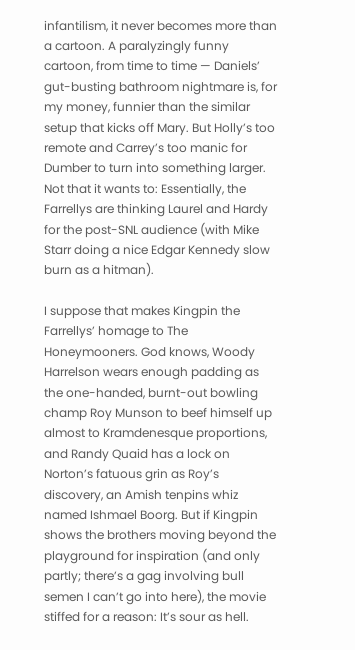infantilism, it never becomes more than a cartoon. A paralyzingly funny cartoon, from time to time — Daniels’ gut-busting bathroom nightmare is, for my money, funnier than the similar setup that kicks off Mary. But Holly’s too remote and Carrey’s too manic for Dumber to turn into something larger. Not that it wants to: Essentially, the Farrellys are thinking Laurel and Hardy for the post-SNL audience (with Mike Starr doing a nice Edgar Kennedy slow burn as a hitman).

I suppose that makes Kingpin the Farrellys’ homage to The Honeymooners. God knows, Woody Harrelson wears enough padding as the one-handed, burnt-out bowling champ Roy Munson to beef himself up almost to Kramdenesque proportions, and Randy Quaid has a lock on Norton’s fatuous grin as Roy’s discovery, an Amish tenpins whiz named Ishmael Boorg. But if Kingpin shows the brothers moving beyond the playground for inspiration (and only partly; there’s a gag involving bull semen I can’t go into here), the movie stiffed for a reason: It’s sour as hell.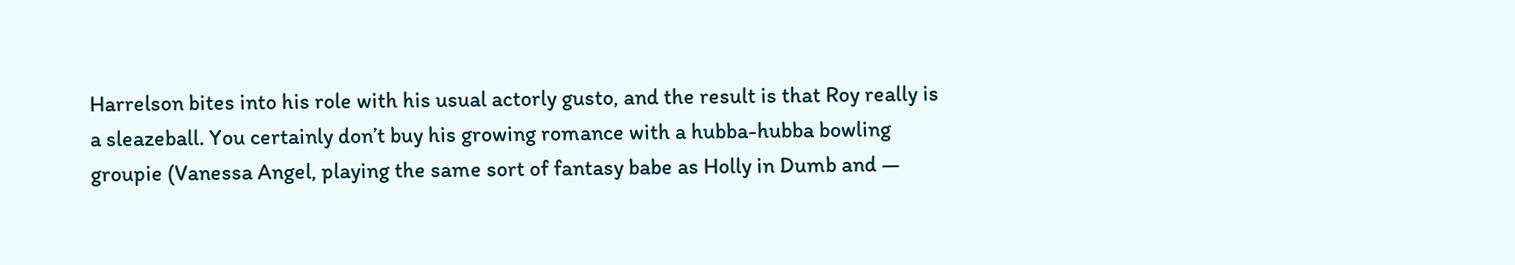Harrelson bites into his role with his usual actorly gusto, and the result is that Roy really is a sleazeball. You certainly don’t buy his growing romance with a hubba-hubba bowling groupie (Vanessa Angel, playing the same sort of fantasy babe as Holly in Dumb and —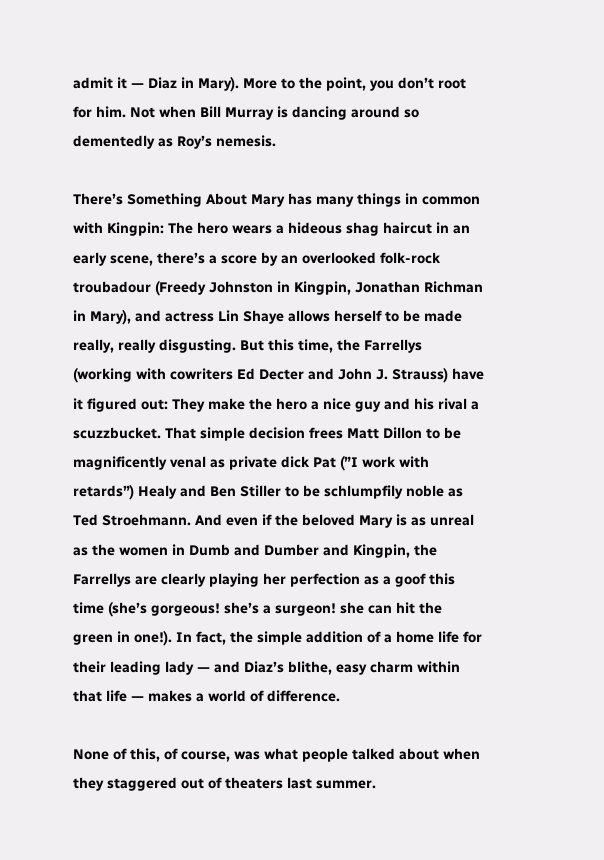admit it — Diaz in Mary). More to the point, you don’t root for him. Not when Bill Murray is dancing around so dementedly as Roy’s nemesis.

There’s Something About Mary has many things in common with Kingpin: The hero wears a hideous shag haircut in an early scene, there’s a score by an overlooked folk-rock troubadour (Freedy Johnston in Kingpin, Jonathan Richman in Mary), and actress Lin Shaye allows herself to be made really, really disgusting. But this time, the Farrellys (working with cowriters Ed Decter and John J. Strauss) have it figured out: They make the hero a nice guy and his rival a scuzzbucket. That simple decision frees Matt Dillon to be magnificently venal as private dick Pat (”I work with retards”) Healy and Ben Stiller to be schlumpfily noble as Ted Stroehmann. And even if the beloved Mary is as unreal as the women in Dumb and Dumber and Kingpin, the Farrellys are clearly playing her perfection as a goof this time (she’s gorgeous! she’s a surgeon! she can hit the green in one!). In fact, the simple addition of a home life for their leading lady — and Diaz’s blithe, easy charm within that life — makes a world of difference.

None of this, of course, was what people talked about when they staggered out of theaters last summer.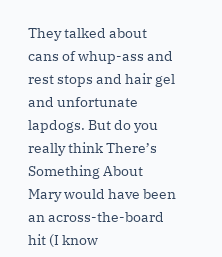They talked about cans of whup-ass and rest stops and hair gel and unfortunate lapdogs. But do you really think There’s Something About Mary would have been an across-the-board hit (I know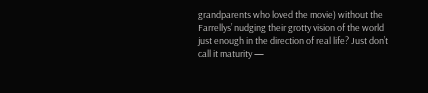grandparents who loved the movie) without the Farrellys’ nudging their grotty vision of the world just enough in the direction of real life? Just don’t call it maturity —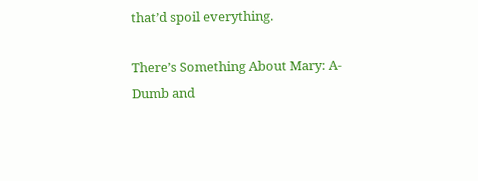that’d spoil everything.

There’s Something About Mary: A-
Dumb and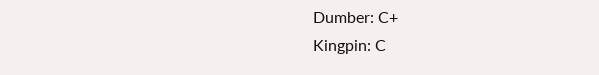Dumber: C+
Kingpin: C